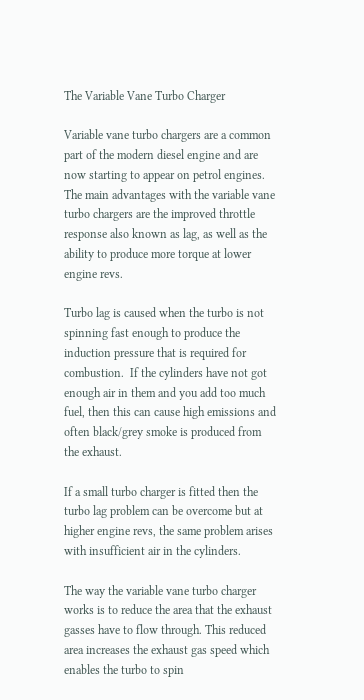The Variable Vane Turbo Charger

Variable vane turbo chargers are a common part of the modern diesel engine and are now starting to appear on petrol engines.  The main advantages with the variable vane turbo chargers are the improved throttle response also known as lag, as well as the ability to produce more torque at lower engine revs.

Turbo lag is caused when the turbo is not spinning fast enough to produce the induction pressure that is required for combustion.  If the cylinders have not got enough air in them and you add too much fuel, then this can cause high emissions and often black/grey smoke is produced from the exhaust.

If a small turbo charger is fitted then the turbo lag problem can be overcome but at higher engine revs, the same problem arises with insufficient air in the cylinders.

The way the variable vane turbo charger works is to reduce the area that the exhaust gasses have to flow through. This reduced area increases the exhaust gas speed which enables the turbo to spin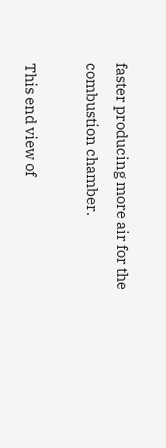faster producing more air for the combustion chamber.

This end view of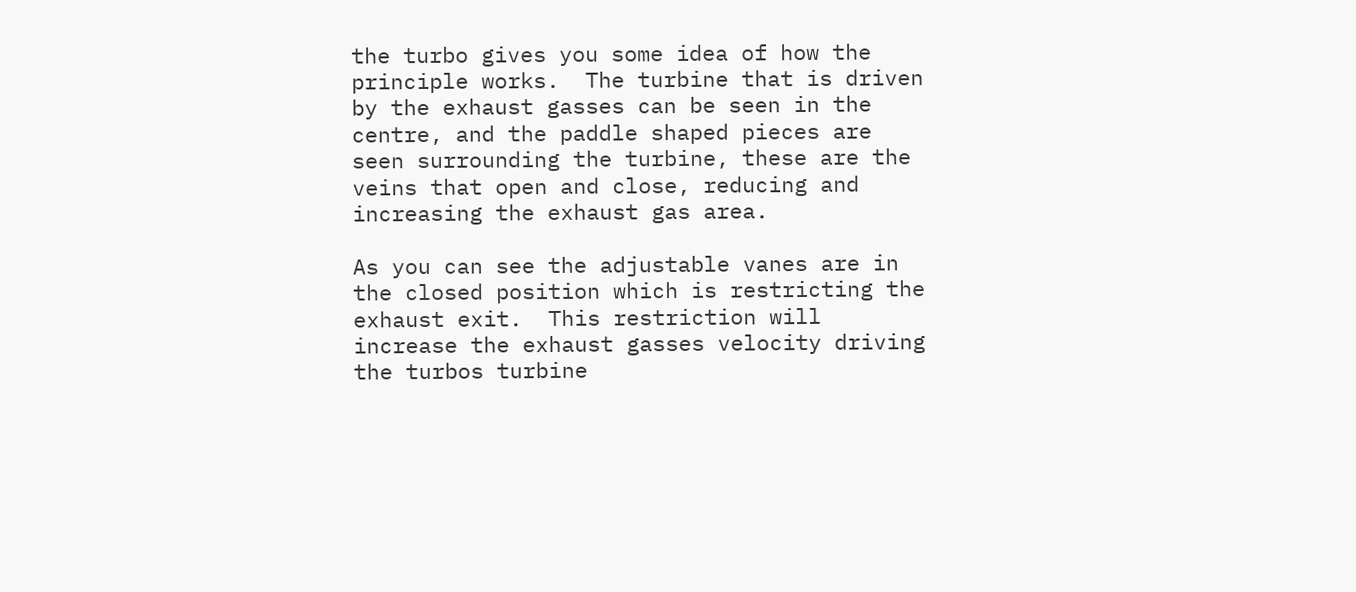the turbo gives you some idea of how the principle works.  The turbine that is driven by the exhaust gasses can be seen in the centre, and the paddle shaped pieces are seen surrounding the turbine, these are the veins that open and close, reducing and increasing the exhaust gas area.

As you can see the adjustable vanes are in the closed position which is restricting the exhaust exit.  This restriction will increase the exhaust gasses velocity driving the turbos turbine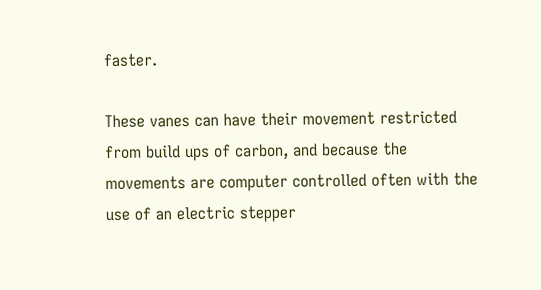faster.

These vanes can have their movement restricted from build ups of carbon, and because the movements are computer controlled often with the use of an electric stepper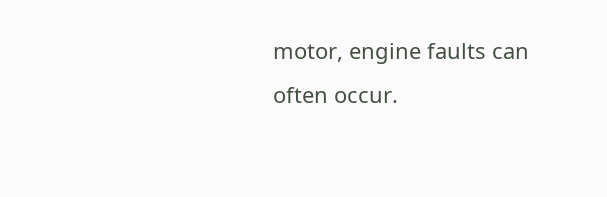motor, engine faults can often occur.